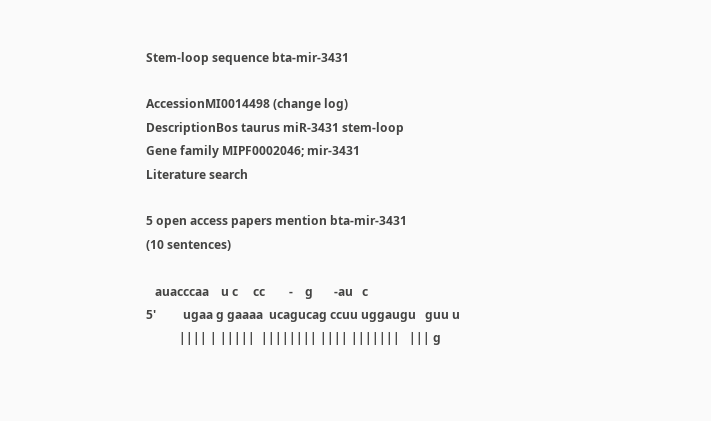Stem-loop sequence bta-mir-3431

AccessionMI0014498 (change log)
DescriptionBos taurus miR-3431 stem-loop
Gene family MIPF0002046; mir-3431
Literature search

5 open access papers mention bta-mir-3431
(10 sentences)

   auacccaa    u c     cc        -    g       -au   c
5'         ugaa g gaaaa  ucagucag ccuu uggaugu   guu u
           |||| | |||||  |||||||| |||| |||||||   ||| g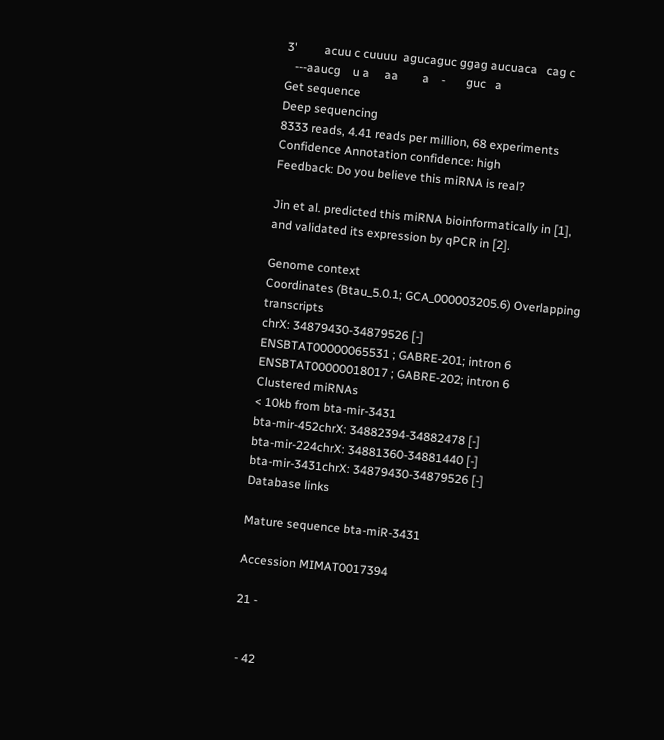3'         acuu c cuuuu  agucaguc ggag aucuaca   cag c
   ---aaucg    u a     aa        a    -       guc   a
Get sequence
Deep sequencing
8333 reads, 4.41 reads per million, 68 experiments
Confidence Annotation confidence: high
Feedback: Do you believe this miRNA is real?

Jin et al. predicted this miRNA bioinformatically in [1], and validated its expression by qPCR in [2].

Genome context
Coordinates (Btau_5.0.1; GCA_000003205.6) Overlapping transcripts
chrX: 34879430-34879526 [-]
ENSBTAT00000065531 ; GABRE-201; intron 6
ENSBTAT00000018017 ; GABRE-202; intron 6
Clustered miRNAs
< 10kb from bta-mir-3431
bta-mir-452chrX: 34882394-34882478 [-]
bta-mir-224chrX: 34881360-34881440 [-]
bta-mir-3431chrX: 34879430-34879526 [-]
Database links

Mature sequence bta-miR-3431

Accession MIMAT0017394

21 -


 - 42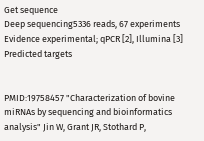Get sequence
Deep sequencing5336 reads, 67 experiments
Evidence experimental; qPCR [2], Illumina [3]
Predicted targets


PMID:19758457 "Characterization of bovine miRNAs by sequencing and bioinformatics analysis" Jin W, Grant JR, Stothard P,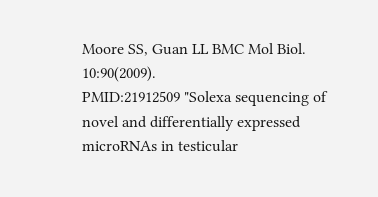Moore SS, Guan LL BMC Mol Biol. 10:90(2009).
PMID:21912509 "Solexa sequencing of novel and differentially expressed microRNAs in testicular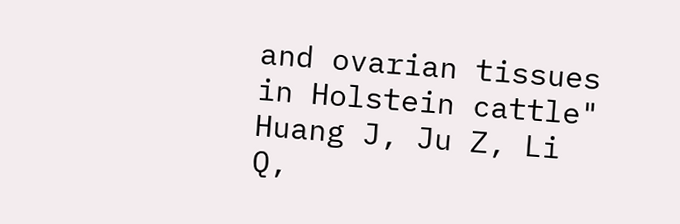and ovarian tissues in Holstein cattle" Huang J, Ju Z, Li Q,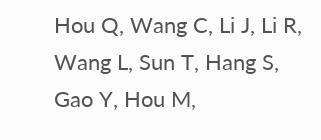Hou Q, Wang C, Li J, Li R, Wang L, Sun T, Hang S, Gao Y, Hou M,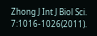Zhong J Int J Biol Sci. 7:1016-1026(2011).